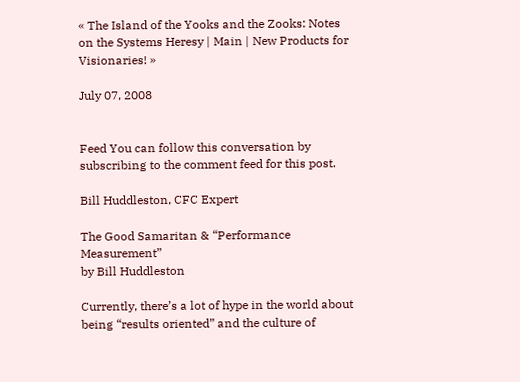« The Island of the Yooks and the Zooks: Notes on the Systems Heresy | Main | New Products for Visionaries! »

July 07, 2008


Feed You can follow this conversation by subscribing to the comment feed for this post.

Bill Huddleston, CFC Expert

The Good Samaritan & “Performance Measurement”
by Bill Huddleston

Currently, there’s a lot of hype in the world about being “results oriented” and the culture of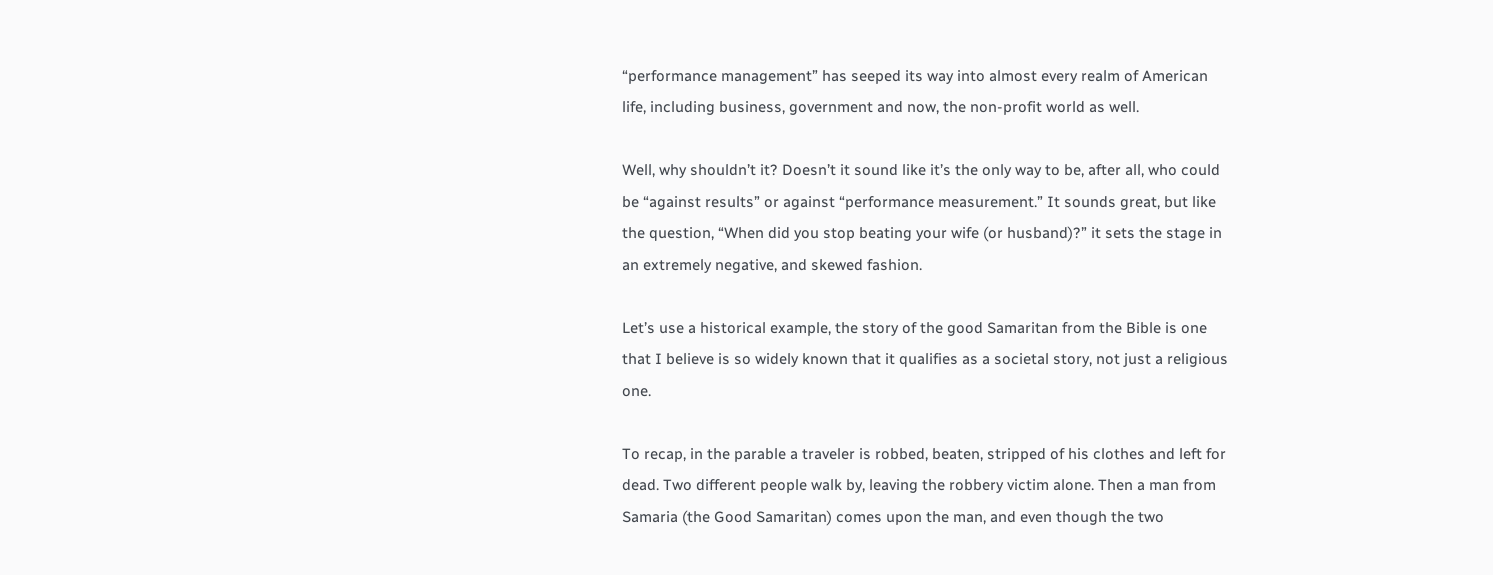“performance management” has seeped its way into almost every realm of American life, including business, government and now, the non-profit world as well.

Well, why shouldn’t it? Doesn’t it sound like it’s the only way to be, after all, who could be “against results” or against “performance measurement.” It sounds great, but like the question, “When did you stop beating your wife (or husband)?” it sets the stage in an extremely negative, and skewed fashion.

Let’s use a historical example, the story of the good Samaritan from the Bible is one that I believe is so widely known that it qualifies as a societal story, not just a religious one.

To recap, in the parable a traveler is robbed, beaten, stripped of his clothes and left for dead. Two different people walk by, leaving the robbery victim alone. Then a man from Samaria (the Good Samaritan) comes upon the man, and even though the two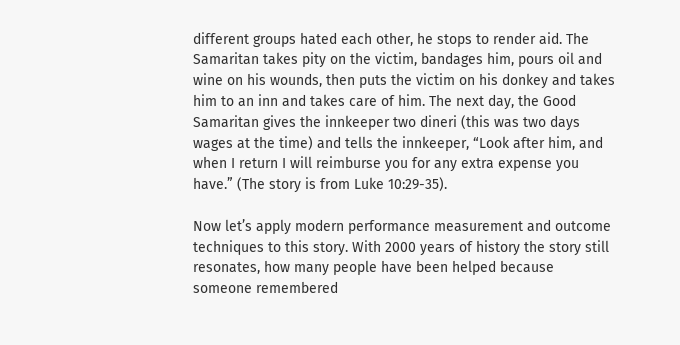different groups hated each other, he stops to render aid. The Samaritan takes pity on the victim, bandages him, pours oil and wine on his wounds, then puts the victim on his donkey and takes him to an inn and takes care of him. The next day, the Good Samaritan gives the innkeeper two dineri (this was two days wages at the time) and tells the innkeeper, “Look after him, and when I return I will reimburse you for any extra expense you have.” (The story is from Luke 10:29-35).

Now let’s apply modern performance measurement and outcome techniques to this story. With 2000 years of history the story still resonates, how many people have been helped because someone remembered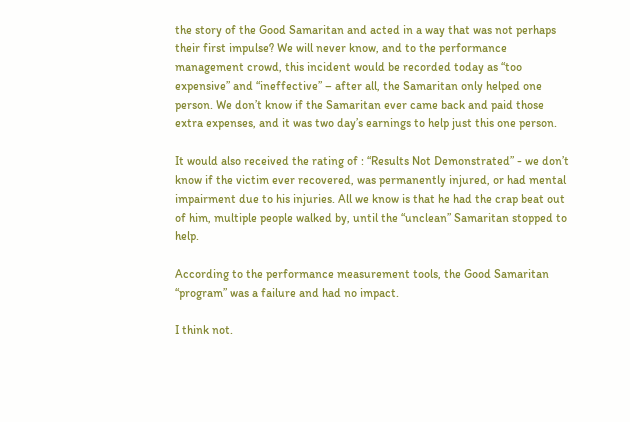the story of the Good Samaritan and acted in a way that was not perhaps their first impulse? We will never know, and to the performance management crowd, this incident would be recorded today as “too expensive” and “ineffective” – after all, the Samaritan only helped one person. We don’t know if the Samaritan ever came back and paid those extra expenses, and it was two day’s earnings to help just this one person.

It would also received the rating of : “Results Not Demonstrated” - we don’t know if the victim ever recovered, was permanently injured, or had mental impairment due to his injuries. All we know is that he had the crap beat out of him, multiple people walked by, until the “unclean” Samaritan stopped to help.

According to the performance measurement tools, the Good Samaritan “program” was a failure and had no impact.

I think not.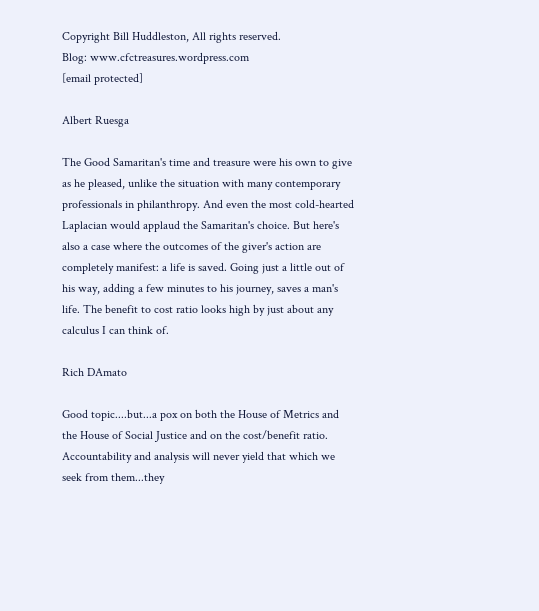Copyright Bill Huddleston, All rights reserved.
Blog: www.cfctreasures.wordpress.com
[email protected]

Albert Ruesga

The Good Samaritan's time and treasure were his own to give as he pleased, unlike the situation with many contemporary professionals in philanthropy. And even the most cold-hearted Laplacian would applaud the Samaritan's choice. But here's also a case where the outcomes of the giver's action are completely manifest: a life is saved. Going just a little out of his way, adding a few minutes to his journey, saves a man's life. The benefit to cost ratio looks high by just about any calculus I can think of.

Rich DAmato

Good topic....but...a pox on both the House of Metrics and the House of Social Justice and on the cost/benefit ratio. Accountability and analysis will never yield that which we seek from them...they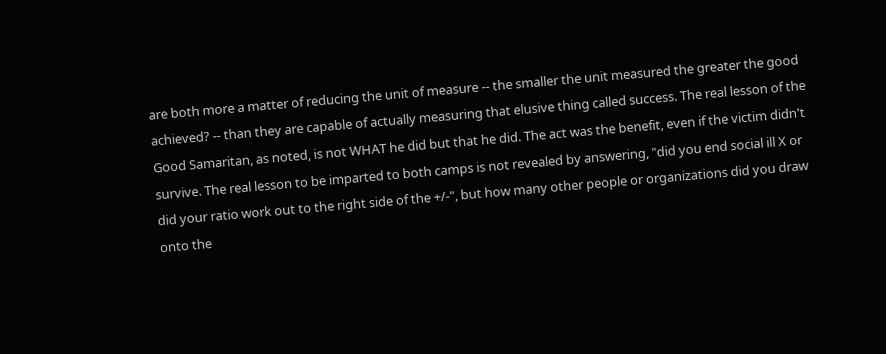are both more a matter of reducing the unit of measure -- the smaller the unit measured the greater the good achieved? -- than they are capable of actually measuring that elusive thing called success. The real lesson of the Good Samaritan, as noted, is not WHAT he did but that he did. The act was the benefit, even if the victim didn't survive. The real lesson to be imparted to both camps is not revealed by answering, "did you end social ill X or did your ratio work out to the right side of the +/-", but how many other people or organizations did you draw onto the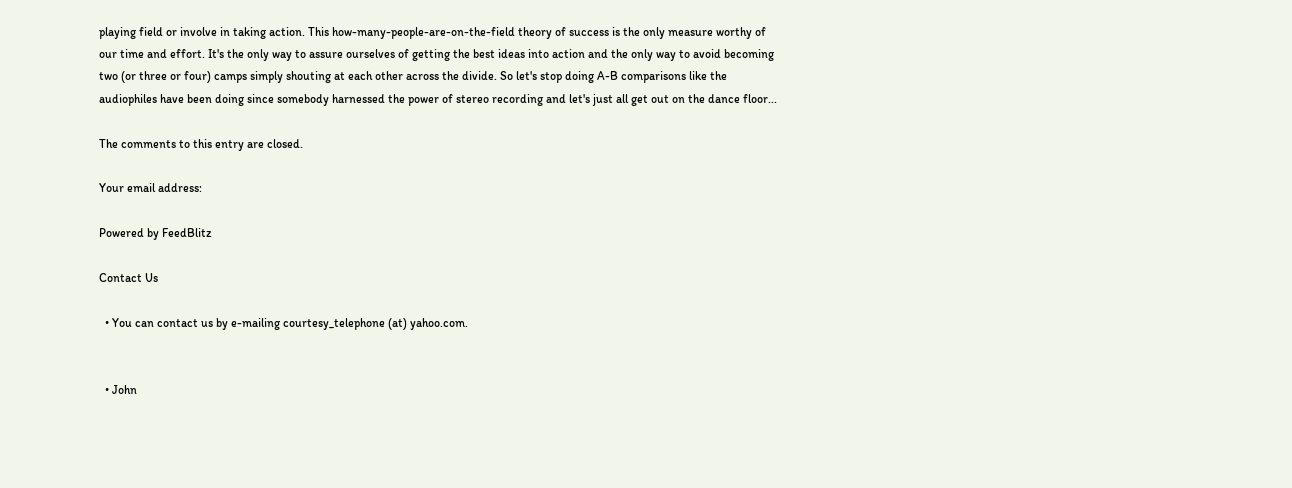playing field or involve in taking action. This how-many-people-are-on-the-field theory of success is the only measure worthy of our time and effort. It's the only way to assure ourselves of getting the best ideas into action and the only way to avoid becoming two (or three or four) camps simply shouting at each other across the divide. So let's stop doing A-B comparisons like the audiophiles have been doing since somebody harnessed the power of stereo recording and let's just all get out on the dance floor...

The comments to this entry are closed.

Your email address:

Powered by FeedBlitz

Contact Us

  • You can contact us by e-mailing courtesy_telephone (at) yahoo.com.


  • John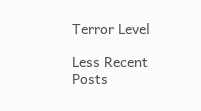Terror Level

Less Recent Posts